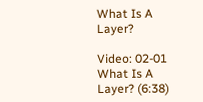What Is A Layer?

Video: 02-01 What Is A Layer? (6:38)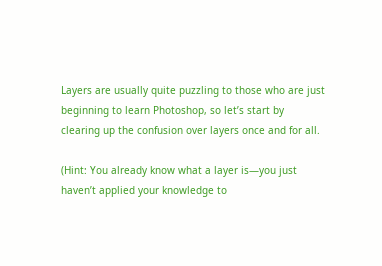Layers are usually quite puzzling to those who are just beginning to learn Photoshop, so let’s start by clearing up the confusion over layers once and for all.

(Hint: You already know what a layer is—you just haven’t applied your knowledge to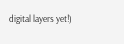digital layers yet!)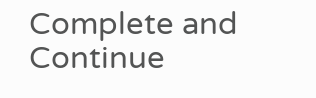Complete and Continue